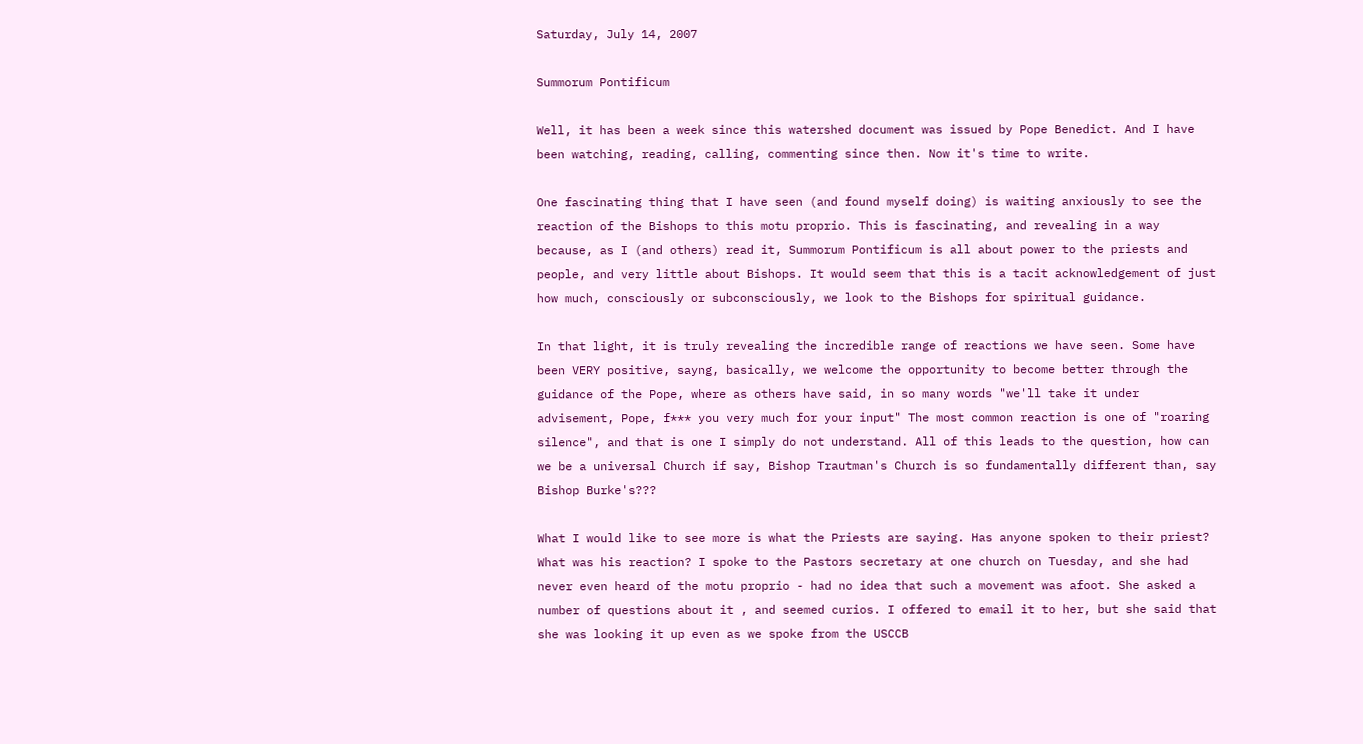Saturday, July 14, 2007

Summorum Pontificum

Well, it has been a week since this watershed document was issued by Pope Benedict. And I have been watching, reading, calling, commenting since then. Now it's time to write.

One fascinating thing that I have seen (and found myself doing) is waiting anxiously to see the reaction of the Bishops to this motu proprio. This is fascinating, and revealing in a way because, as I (and others) read it, Summorum Pontificum is all about power to the priests and people, and very little about Bishops. It would seem that this is a tacit acknowledgement of just how much, consciously or subconsciously, we look to the Bishops for spiritual guidance.

In that light, it is truly revealing the incredible range of reactions we have seen. Some have been VERY positive, sayng, basically, we welcome the opportunity to become better through the guidance of the Pope, where as others have said, in so many words "we'll take it under advisement, Pope, f*** you very much for your input" The most common reaction is one of "roaring silence", and that is one I simply do not understand. All of this leads to the question, how can we be a universal Church if say, Bishop Trautman's Church is so fundamentally different than, say Bishop Burke's???

What I would like to see more is what the Priests are saying. Has anyone spoken to their priest? What was his reaction? I spoke to the Pastors secretary at one church on Tuesday, and she had never even heard of the motu proprio - had no idea that such a movement was afoot. She asked a number of questions about it , and seemed curios. I offered to email it to her, but she said that she was looking it up even as we spoke from the USCCB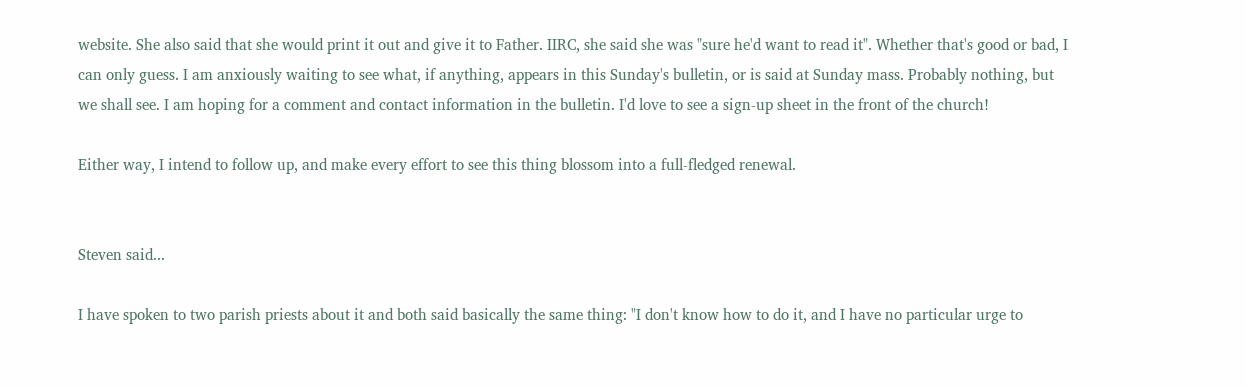website. She also said that she would print it out and give it to Father. IIRC, she said she was "sure he'd want to read it". Whether that's good or bad, I can only guess. I am anxiously waiting to see what, if anything, appears in this Sunday's bulletin, or is said at Sunday mass. Probably nothing, but we shall see. I am hoping for a comment and contact information in the bulletin. I'd love to see a sign-up sheet in the front of the church!

Either way, I intend to follow up, and make every effort to see this thing blossom into a full-fledged renewal.


Steven said...

I have spoken to two parish priests about it and both said basically the same thing: "I don't know how to do it, and I have no particular urge to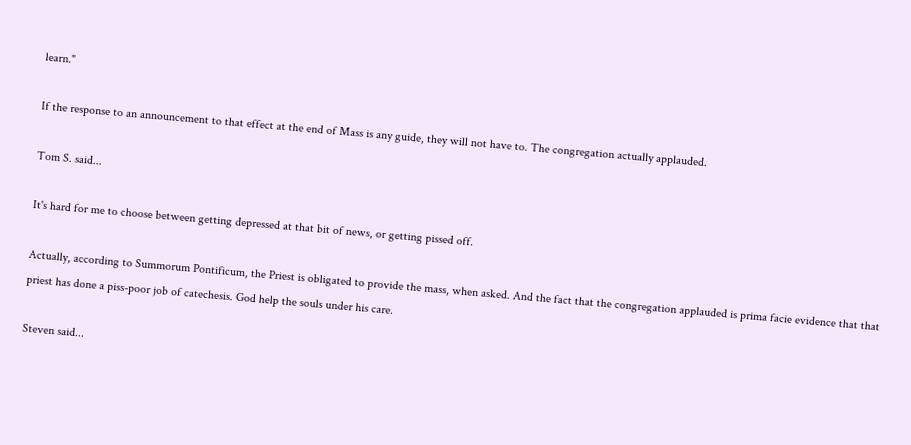learn."

If the response to an announcement to that effect at the end of Mass is any guide, they will not have to. The congregation actually applauded.

Tom S. said...

It's hard for me to choose between getting depressed at that bit of news, or getting pissed off.

Actually, according to Summorum Pontificum, the Priest is obligated to provide the mass, when asked. And the fact that the congregation applauded is prima facie evidence that that priest has done a piss-poor job of catechesis. God help the souls under his care.

Steven said...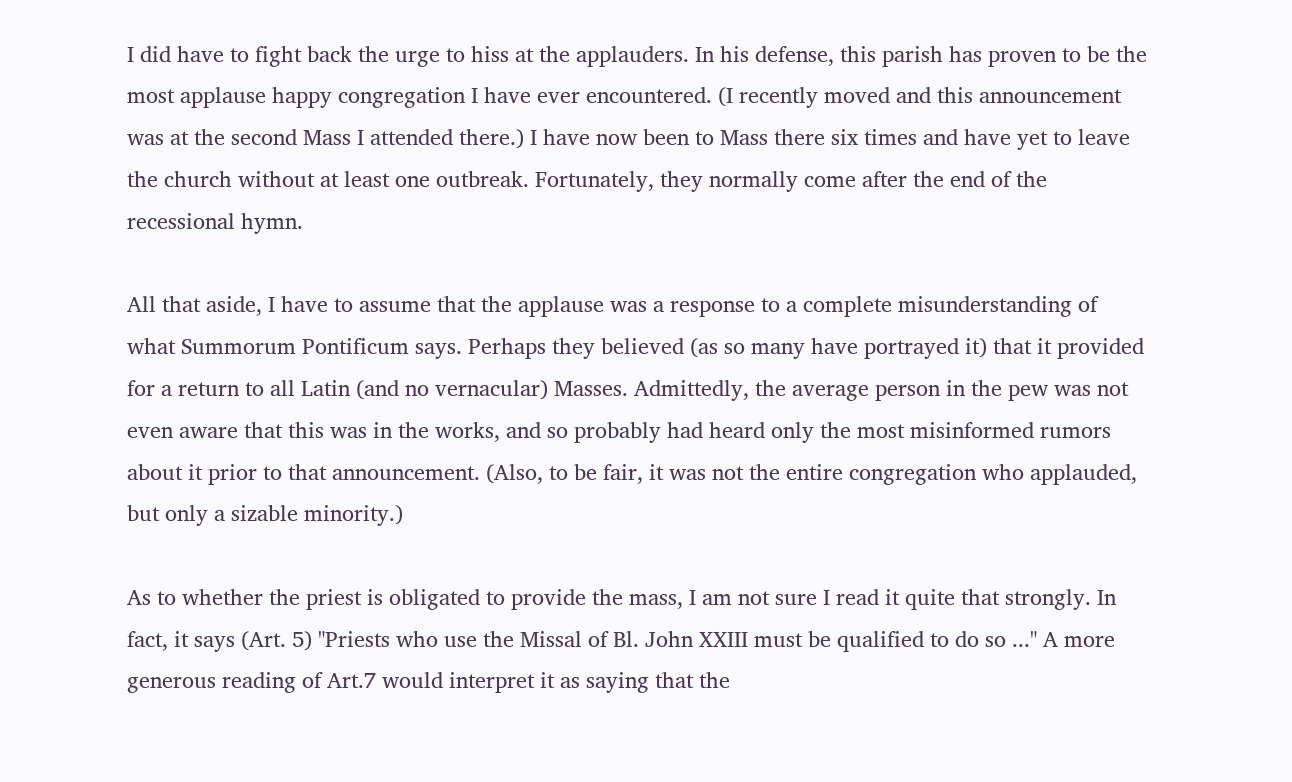I did have to fight back the urge to hiss at the applauders. In his defense, this parish has proven to be the most applause happy congregation I have ever encountered. (I recently moved and this announcement was at the second Mass I attended there.) I have now been to Mass there six times and have yet to leave the church without at least one outbreak. Fortunately, they normally come after the end of the recessional hymn.

All that aside, I have to assume that the applause was a response to a complete misunderstanding of what Summorum Pontificum says. Perhaps they believed (as so many have portrayed it) that it provided for a return to all Latin (and no vernacular) Masses. Admittedly, the average person in the pew was not even aware that this was in the works, and so probably had heard only the most misinformed rumors about it prior to that announcement. (Also, to be fair, it was not the entire congregation who applauded, but only a sizable minority.)

As to whether the priest is obligated to provide the mass, I am not sure I read it quite that strongly. In fact, it says (Art. 5) "Priests who use the Missal of Bl. John XXIII must be qualified to do so ..." A more generous reading of Art.7 would interpret it as saying that the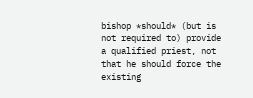bishop *should* (but is not required to) provide a qualified priest, not that he should force the existing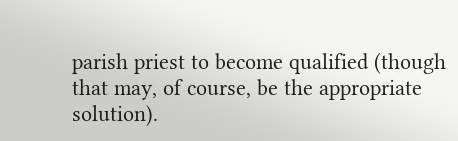parish priest to become qualified (though that may, of course, be the appropriate solution).